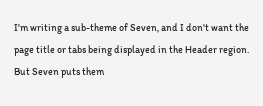I'm writing a sub-theme of Seven, and I don't want the page title or tabs being displayed in the Header region. But Seven puts them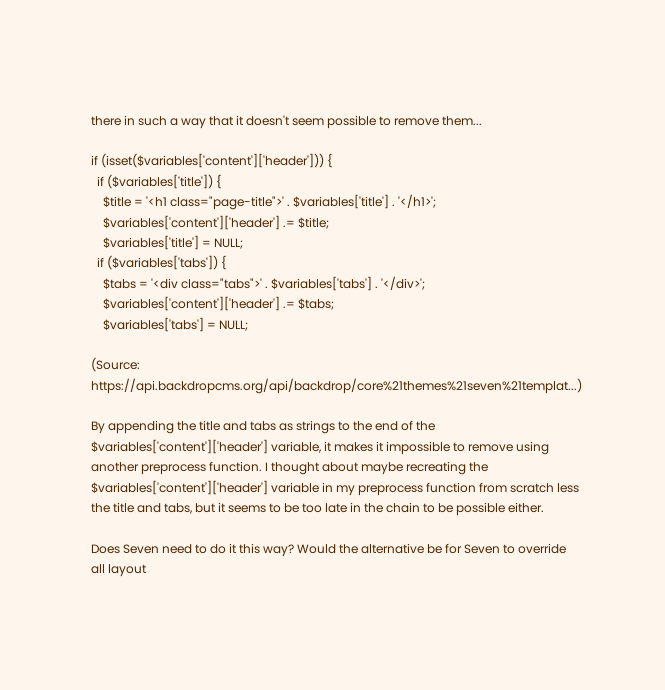there in such a way that it doesn't seem possible to remove them...

if (isset($variables['content']['header'])) {
  if ($variables['title']) {
    $title = '<h1 class="page-title">' . $variables['title'] . '</h1>';
    $variables['content']['header'] .= $title;
    $variables['title'] = NULL;
  if ($variables['tabs']) {
    $tabs = '<div class="tabs">' . $variables['tabs'] . '</div>';
    $variables['content']['header'] .= $tabs;
    $variables['tabs'] = NULL;

(Source: https://api.backdropcms.org/api/backdrop/core%21themes%21seven%21templat...)

By appending the title and tabs as strings to the end of the $variables['content']['header'] variable, it makes it impossible to remove using another preprocess function. I thought about maybe recreating the $variables['content']['header'] variable in my preprocess function from scratch less the title and tabs, but it seems to be too late in the chain to be possible either.

Does Seven need to do it this way? Would the alternative be for Seven to override all layout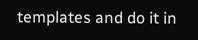templates and do it in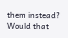them instead? Would that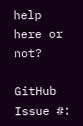help here or not?

GitHub Issue #: